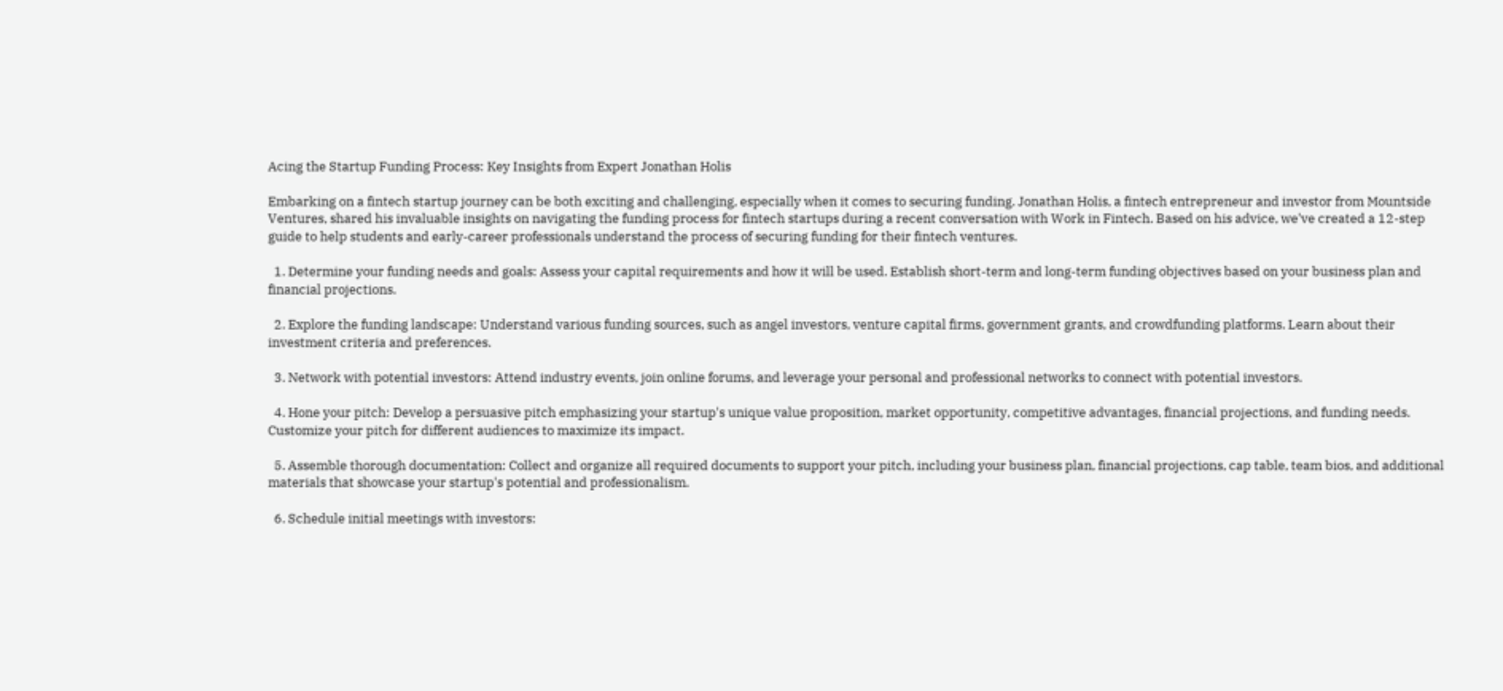Acing the Startup Funding Process: Key Insights from Expert Jonathan Holis

Embarking on a fintech startup journey can be both exciting and challenging, especially when it comes to securing funding. Jonathan Holis, a fintech entrepreneur and investor from Mountside Ventures, shared his invaluable insights on navigating the funding process for fintech startups during a recent conversation with Work in Fintech. Based on his advice, we've created a 12-step guide to help students and early-career professionals understand the process of securing funding for their fintech ventures.

  1. Determine your funding needs and goals: Assess your capital requirements and how it will be used. Establish short-term and long-term funding objectives based on your business plan and financial projections.

  2. Explore the funding landscape: Understand various funding sources, such as angel investors, venture capital firms, government grants, and crowdfunding platforms. Learn about their investment criteria and preferences.

  3. Network with potential investors: Attend industry events, join online forums, and leverage your personal and professional networks to connect with potential investors.

  4. Hone your pitch: Develop a persuasive pitch emphasizing your startup's unique value proposition, market opportunity, competitive advantages, financial projections, and funding needs. Customize your pitch for different audiences to maximize its impact.

  5. Assemble thorough documentation: Collect and organize all required documents to support your pitch, including your business plan, financial projections, cap table, team bios, and additional materials that showcase your startup's potential and professionalism.

  6. Schedule initial meetings with investors: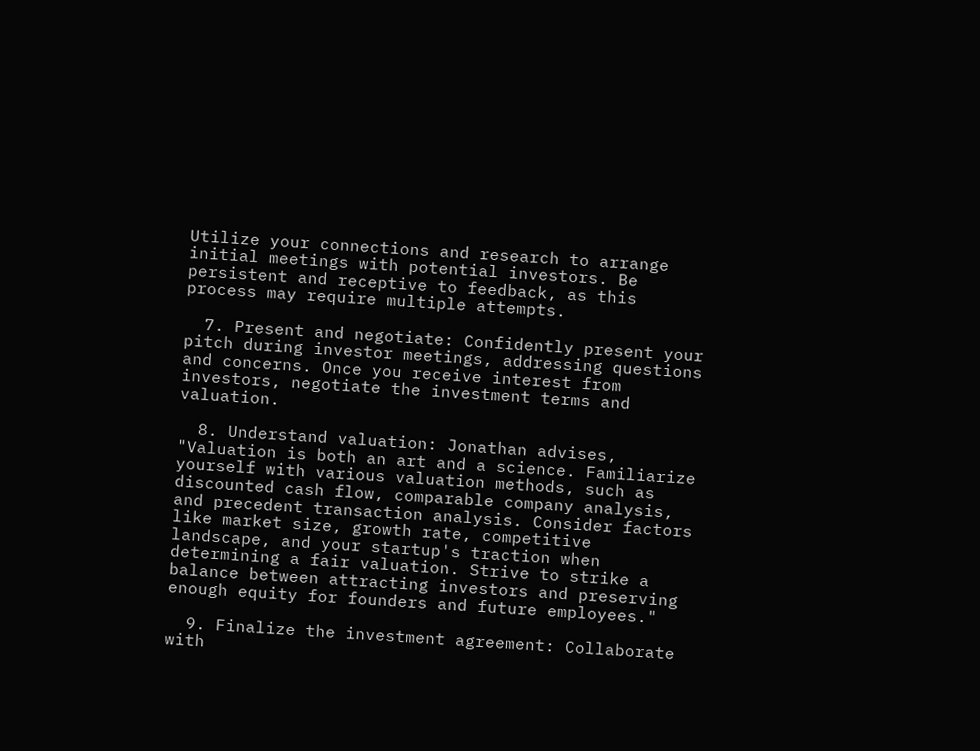Utilize your connections and research to arrange initial meetings with potential investors. Be persistent and receptive to feedback, as this process may require multiple attempts.

  7. Present and negotiate: Confidently present your pitch during investor meetings, addressing questions and concerns. Once you receive interest from investors, negotiate the investment terms and valuation.

  8. Understand valuation: Jonathan advises, "Valuation is both an art and a science. Familiarize yourself with various valuation methods, such as discounted cash flow, comparable company analysis, and precedent transaction analysis. Consider factors like market size, growth rate, competitive landscape, and your startup's traction when determining a fair valuation. Strive to strike a balance between attracting investors and preserving enough equity for founders and future employees."

  9. Finalize the investment agreement: Collaborate with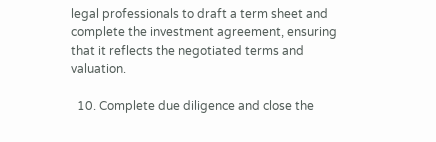legal professionals to draft a term sheet and complete the investment agreement, ensuring that it reflects the negotiated terms and valuation.

  10. Complete due diligence and close the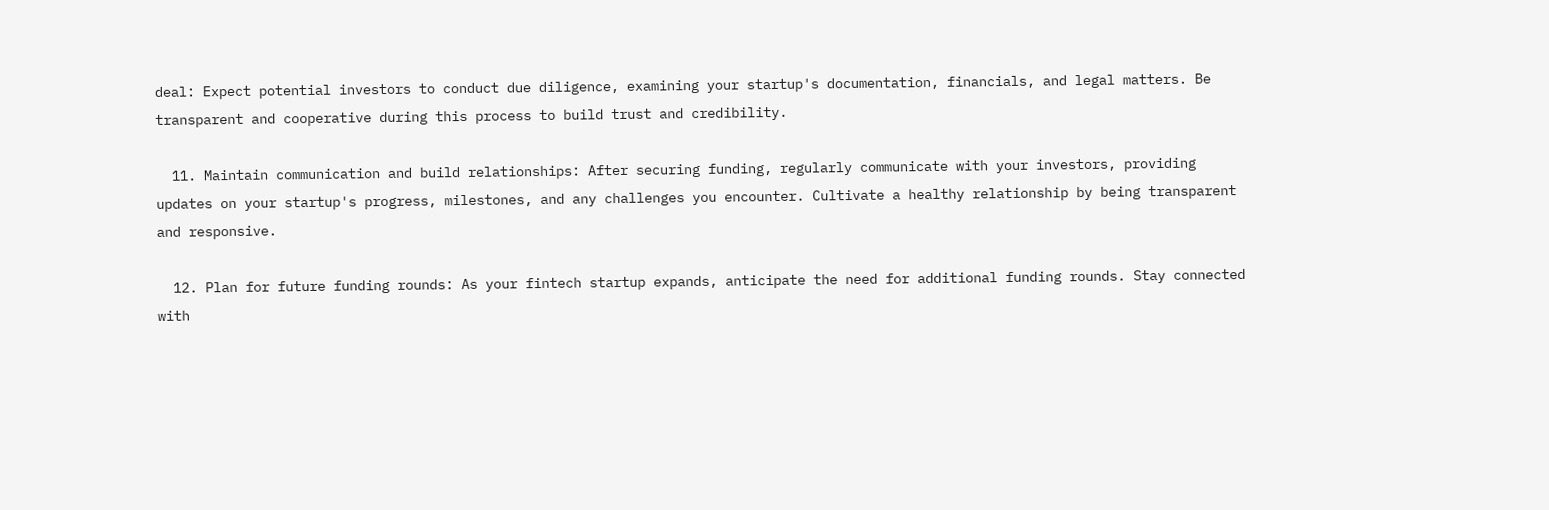deal: Expect potential investors to conduct due diligence, examining your startup's documentation, financials, and legal matters. Be transparent and cooperative during this process to build trust and credibility.

  11. Maintain communication and build relationships: After securing funding, regularly communicate with your investors, providing updates on your startup's progress, milestones, and any challenges you encounter. Cultivate a healthy relationship by being transparent and responsive.

  12. Plan for future funding rounds: As your fintech startup expands, anticipate the need for additional funding rounds. Stay connected with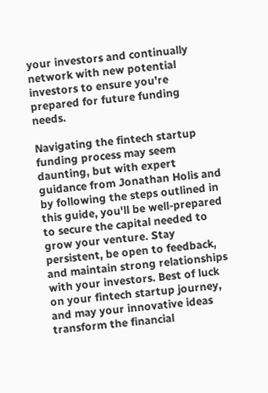your investors and continually network with new potential investors to ensure you're prepared for future funding needs.

Navigating the fintech startup funding process may seem daunting, but with expert guidance from Jonathan Holis and by following the steps outlined in this guide, you'll be well-prepared to secure the capital needed to grow your venture. Stay persistent, be open to feedback, and maintain strong relationships with your investors. Best of luck on your fintech startup journey, and may your innovative ideas transform the financial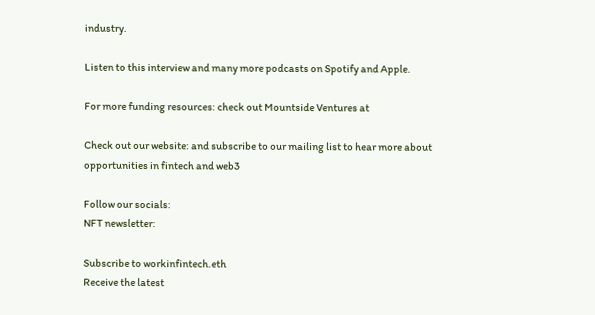industry.

Listen to this interview and many more podcasts on Spotify and Apple.

For more funding resources: check out Mountside Ventures at

Check out our website: and subscribe to our mailing list to hear more about opportunities in fintech and web3

Follow our socials:
NFT newsletter:

Subscribe to workinfintech.eth
Receive the latest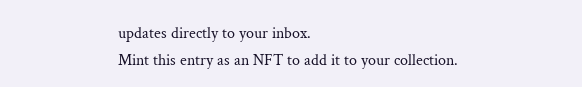updates directly to your inbox.
Mint this entry as an NFT to add it to your collection.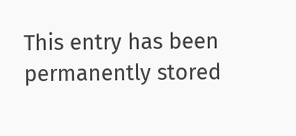This entry has been permanently stored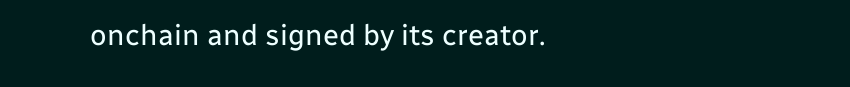onchain and signed by its creator.